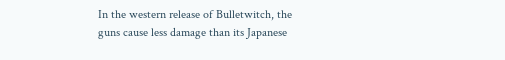In the western release of Bulletwitch, the guns cause less damage than its Japanese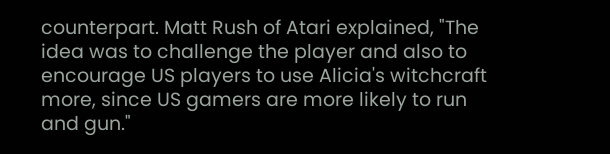counterpart. Matt Rush of Atari explained, "The idea was to challenge the player and also to encourage US players to use Alicia's witchcraft more, since US gamers are more likely to run and gun."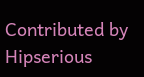Contributed by Hipserious